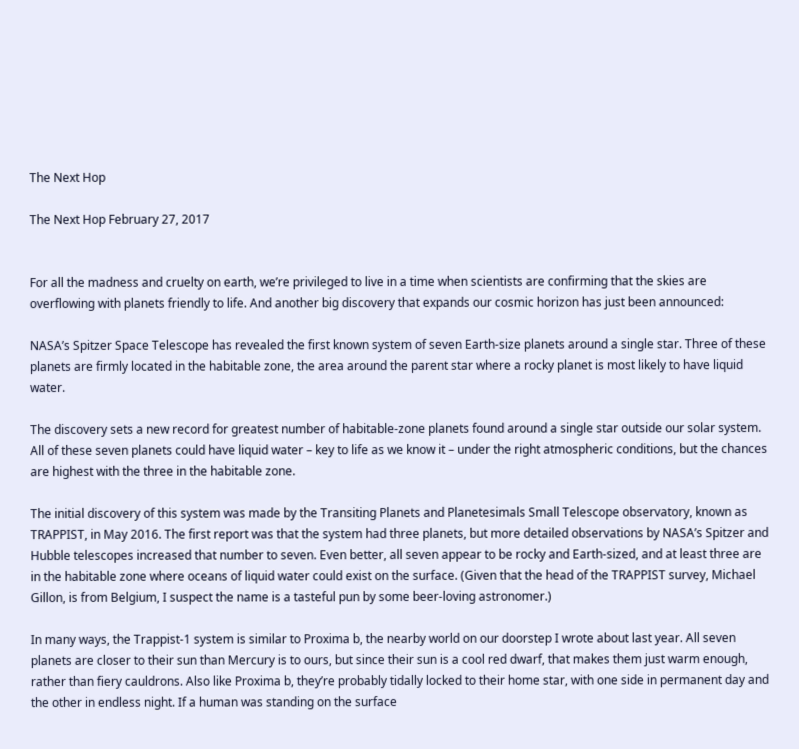The Next Hop

The Next Hop February 27, 2017


For all the madness and cruelty on earth, we’re privileged to live in a time when scientists are confirming that the skies are overflowing with planets friendly to life. And another big discovery that expands our cosmic horizon has just been announced:

NASA’s Spitzer Space Telescope has revealed the first known system of seven Earth-size planets around a single star. Three of these planets are firmly located in the habitable zone, the area around the parent star where a rocky planet is most likely to have liquid water.

The discovery sets a new record for greatest number of habitable-zone planets found around a single star outside our solar system. All of these seven planets could have liquid water – key to life as we know it – under the right atmospheric conditions, but the chances are highest with the three in the habitable zone.

The initial discovery of this system was made by the Transiting Planets and Planetesimals Small Telescope observatory, known as TRAPPIST, in May 2016. The first report was that the system had three planets, but more detailed observations by NASA’s Spitzer and Hubble telescopes increased that number to seven. Even better, all seven appear to be rocky and Earth-sized, and at least three are in the habitable zone where oceans of liquid water could exist on the surface. (Given that the head of the TRAPPIST survey, Michael Gillon, is from Belgium, I suspect the name is a tasteful pun by some beer-loving astronomer.)

In many ways, the Trappist-1 system is similar to Proxima b, the nearby world on our doorstep I wrote about last year. All seven planets are closer to their sun than Mercury is to ours, but since their sun is a cool red dwarf, that makes them just warm enough, rather than fiery cauldrons. Also like Proxima b, they’re probably tidally locked to their home star, with one side in permanent day and the other in endless night. If a human was standing on the surface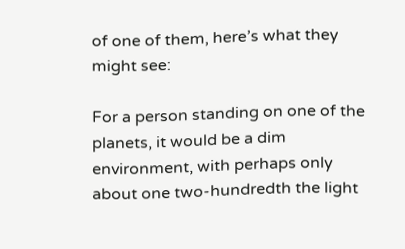of one of them, here’s what they might see:

For a person standing on one of the planets, it would be a dim environment, with perhaps only about one two-hundredth the light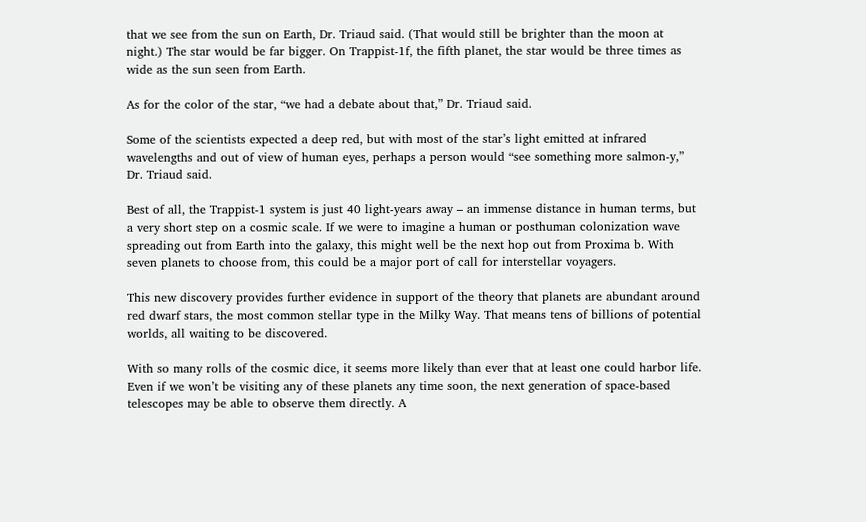that we see from the sun on Earth, Dr. Triaud said. (That would still be brighter than the moon at night.) The star would be far bigger. On Trappist-1f, the fifth planet, the star would be three times as wide as the sun seen from Earth.

As for the color of the star, “we had a debate about that,” Dr. Triaud said.

Some of the scientists expected a deep red, but with most of the star’s light emitted at infrared wavelengths and out of view of human eyes, perhaps a person would “see something more salmon-y,” Dr. Triaud said.

Best of all, the Trappist-1 system is just 40 light-years away – an immense distance in human terms, but a very short step on a cosmic scale. If we were to imagine a human or posthuman colonization wave spreading out from Earth into the galaxy, this might well be the next hop out from Proxima b. With seven planets to choose from, this could be a major port of call for interstellar voyagers.

This new discovery provides further evidence in support of the theory that planets are abundant around red dwarf stars, the most common stellar type in the Milky Way. That means tens of billions of potential worlds, all waiting to be discovered.

With so many rolls of the cosmic dice, it seems more likely than ever that at least one could harbor life. Even if we won’t be visiting any of these planets any time soon, the next generation of space-based telescopes may be able to observe them directly. A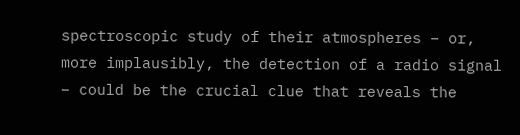spectroscopic study of their atmospheres – or, more implausibly, the detection of a radio signal – could be the crucial clue that reveals the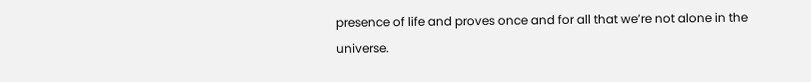presence of life and proves once and for all that we’re not alone in the universe.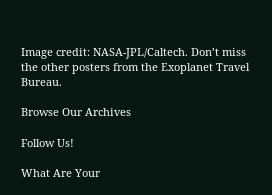Image credit: NASA-JPL/Caltech. Don’t miss the other posters from the Exoplanet Travel Bureau.

Browse Our Archives

Follow Us!

What Are Your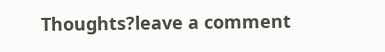Thoughts?leave a comment